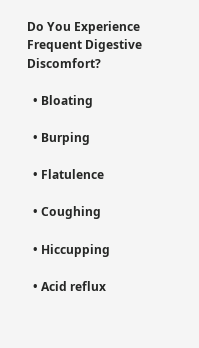Do You Experience Frequent Digestive Discomfort?

  • Bloating

  • Burping

  • Flatulence

  • Coughing

  • Hiccupping

  • Acid reflux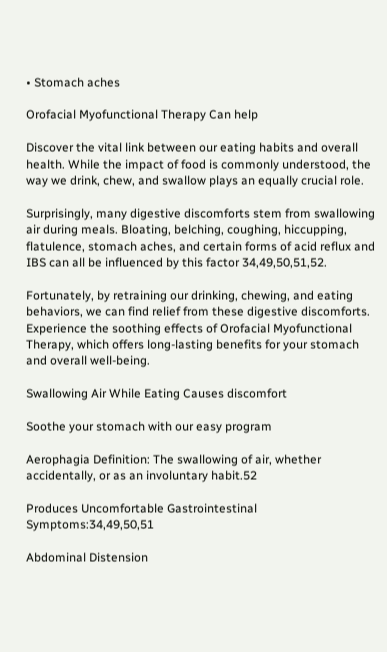• Stomach aches

Orofacial Myofunctional Therapy Can help

Discover the vital link between our eating habits and overall health. While the impact of food is commonly understood, the way we drink, chew, and swallow plays an equally crucial role.

Surprisingly, many digestive discomforts stem from swallowing air during meals. Bloating, belching, coughing, hiccupping, flatulence, stomach aches, and certain forms of acid reflux and IBS can all be influenced by this factor 34,49,50,51,52.

Fortunately, by retraining our drinking, chewing, and eating behaviors, we can find relief from these digestive discomforts. Experience the soothing effects of Orofacial Myofunctional Therapy, which offers long-lasting benefits for your stomach and overall well-being.

Swallowing Air While Eating Causes discomfort

Soothe your stomach with our easy program

Aerophagia Definition: The swallowing of air, whether accidentally, or as an involuntary habit.52

Produces Uncomfortable Gastrointestinal Symptoms:34,49,50,51

Abdominal Distension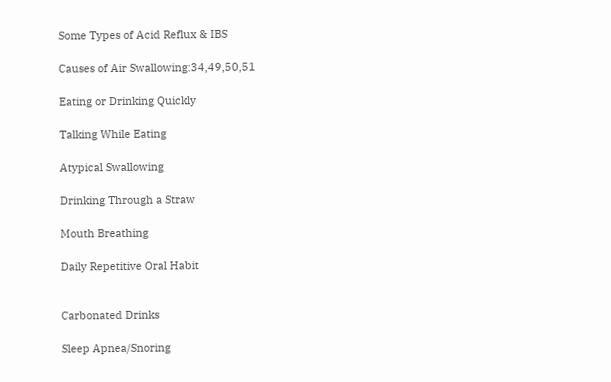Some Types of Acid Reflux & IBS

Causes of Air Swallowing:34,49,50,51

Eating or Drinking Quickly

Talking While Eating

Atypical Swallowing

Drinking Through a Straw

Mouth Breathing

Daily Repetitive Oral Habit


Carbonated Drinks

Sleep Apnea/Snoring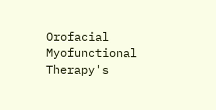Orofacial Myofunctional Therapy's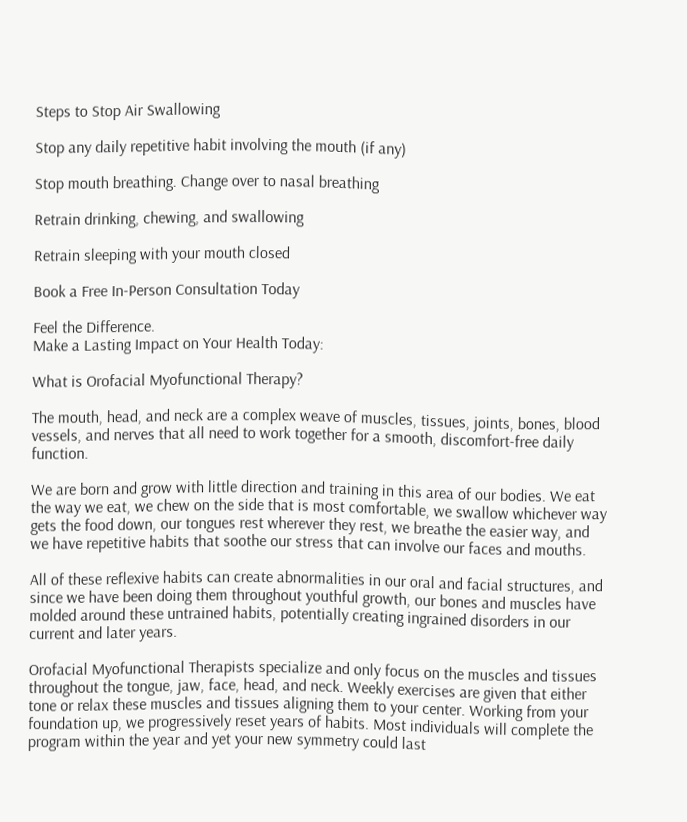Steps to Stop Air Swallowing

Stop any daily repetitive habit involving the mouth (if any)

Stop mouth breathing. Change over to nasal breathing

Retrain drinking, chewing, and swallowing

Retrain sleeping with your mouth closed

Book a Free In-Person Consultation Today

Feel the Difference.
Make a Lasting Impact on Your Health Today:

What is Orofacial Myofunctional Therapy?

The mouth, head, and neck are a complex weave of muscles, tissues, joints, bones, blood vessels, and nerves that all need to work together for a smooth, discomfort-free daily function.

We are born and grow with little direction and training in this area of our bodies. We eat the way we eat, we chew on the side that is most comfortable, we swallow whichever way gets the food down, our tongues rest wherever they rest, we breathe the easier way, and we have repetitive habits that soothe our stress that can involve our faces and mouths.

All of these reflexive habits can create abnormalities in our oral and facial structures, and since we have been doing them throughout youthful growth, our bones and muscles have molded around these untrained habits, potentially creating ingrained disorders in our current and later years.

Orofacial Myofunctional Therapists specialize and only focus on the muscles and tissues throughout the tongue, jaw, face, head, and neck. Weekly exercises are given that either tone or relax these muscles and tissues aligning them to your center. Working from your foundation up, we progressively reset years of habits. Most individuals will complete the program within the year and yet your new symmetry could last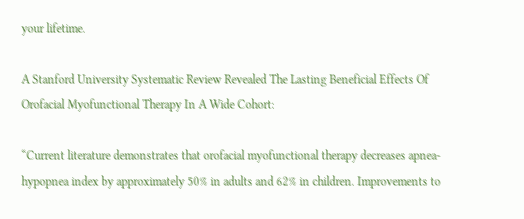your lifetime.

A Stanford University Systematic Review Revealed The Lasting Beneficial Effects Of Orofacial Myofunctional Therapy In A Wide Cohort:

“Current literature demonstrates that orofacial myofunctional therapy decreases apnea-hypopnea index by approximately 50% in adults and 62% in children. Improvements to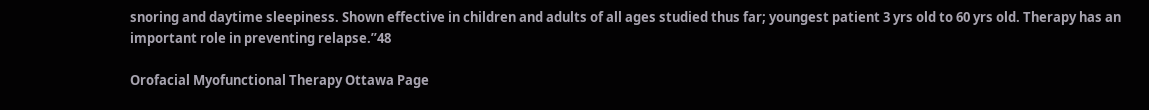snoring and daytime sleepiness. Shown effective in children and adults of all ages studied thus far; youngest patient 3 yrs old to 60 yrs old. Therapy has an important role in preventing relapse.”48

Orofacial Myofunctional Therapy Ottawa Page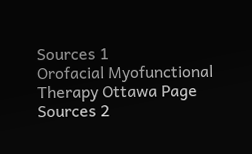Sources 1
Orofacial Myofunctional Therapy Ottawa Page Sources 2